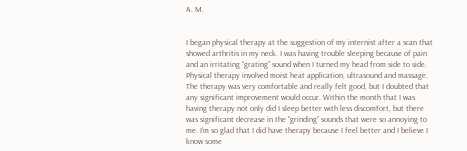A. M.


I began physical therapy at the suggestion of my internist after a scan that showed arthritis in my neck. I was having trouble sleeping because of pain and an irritating “grating” sound when I turned my head from side to side. Physical therapy involved moist heat application, ultrasound and massage. The therapy was very comfortable and really felt good, but I doubted that any significant improvement would occur. Within the month that I was having therapy not only did I sleep better with less discomfort, but there was significant decrease in the “grinding” sounds that were so annoying to me. I’m so glad that I did have therapy because I feel better and I believe I know some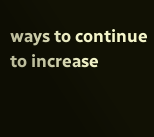ways to continue to increase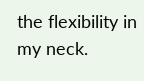the flexibility in my neck.